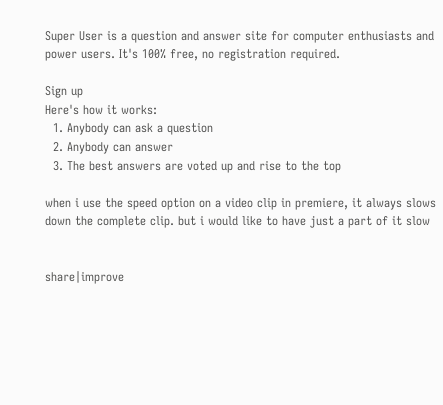Super User is a question and answer site for computer enthusiasts and power users. It's 100% free, no registration required.

Sign up
Here's how it works:
  1. Anybody can ask a question
  2. Anybody can answer
  3. The best answers are voted up and rise to the top

when i use the speed option on a video clip in premiere, it always slows down the complete clip. but i would like to have just a part of it slow


share|improve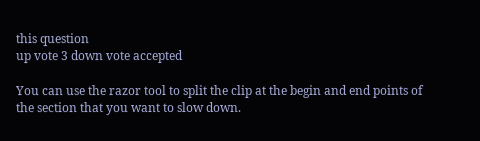this question
up vote 3 down vote accepted

You can use the razor tool to split the clip at the begin and end points of the section that you want to slow down.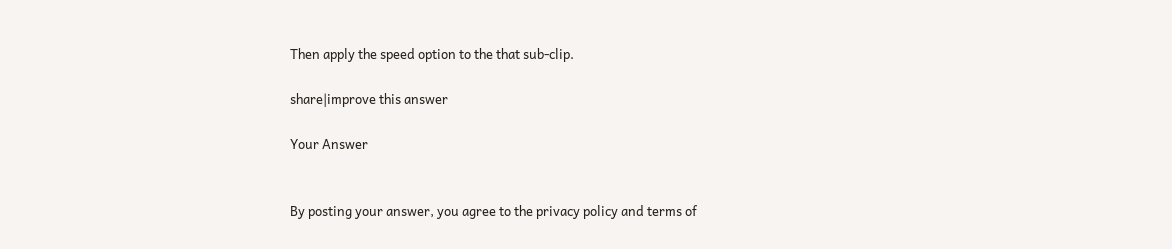Then apply the speed option to the that sub-clip.

share|improve this answer

Your Answer


By posting your answer, you agree to the privacy policy and terms of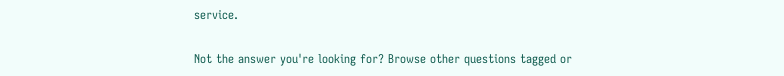service.

Not the answer you're looking for? Browse other questions tagged or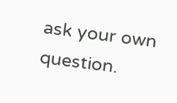ask your own question.